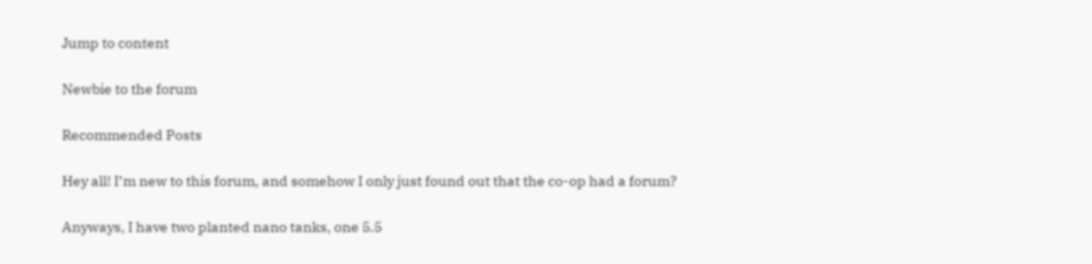Jump to content

Newbie to the forum

Recommended Posts

Hey all! I’m new to this forum, and somehow I only just found out that the co-op had a forum?

Anyways, I have two planted nano tanks, one 5.5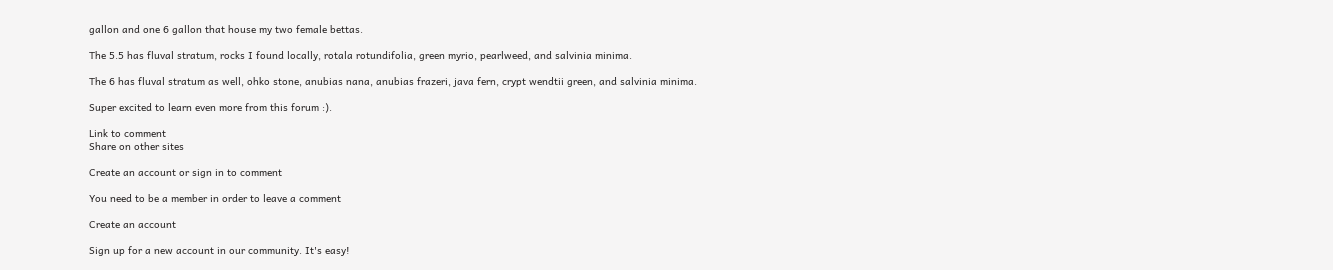gallon and one 6 gallon that house my two female bettas.

The 5.5 has fluval stratum, rocks I found locally, rotala rotundifolia, green myrio, pearlweed, and salvinia minima.

The 6 has fluval stratum as well, ohko stone, anubias nana, anubias frazeri, java fern, crypt wendtii green, and salvinia minima.

Super excited to learn even more from this forum :).

Link to comment
Share on other sites

Create an account or sign in to comment

You need to be a member in order to leave a comment

Create an account

Sign up for a new account in our community. It's easy!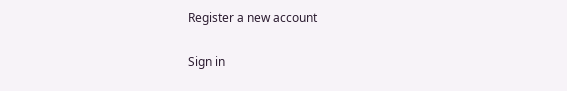Register a new account

Sign in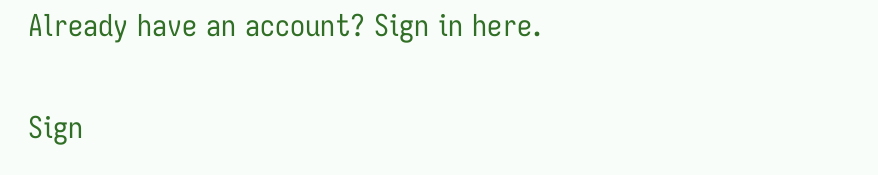Already have an account? Sign in here.

Sign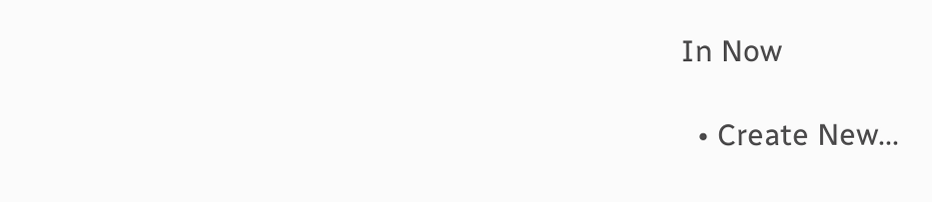In Now

  • Create New...